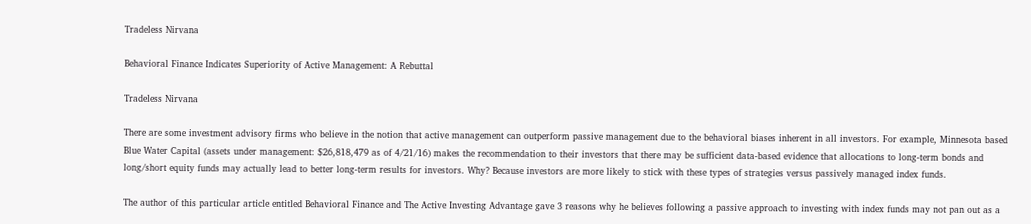Tradeless Nirvana

Behavioral Finance Indicates Superiority of Active Management: A Rebuttal

Tradeless Nirvana

There are some investment advisory firms who believe in the notion that active management can outperform passive management due to the behavioral biases inherent in all investors. For example, Minnesota based Blue Water Capital (assets under management: $26,818,479 as of 4/21/16) makes the recommendation to their investors that there may be sufficient data-based evidence that allocations to long-term bonds and long/short equity funds may actually lead to better long-term results for investors. Why? Because investors are more likely to stick with these types of strategies versus passively managed index funds.

The author of this particular article entitled Behavioral Finance and The Active Investing Advantage gave 3 reasons why he believes following a passive approach to investing with index funds may not pan out as a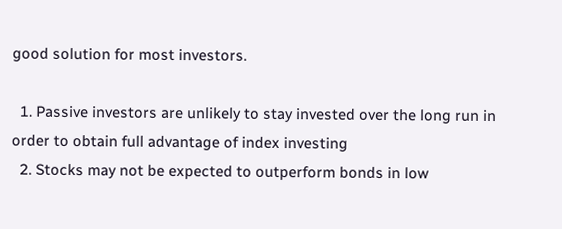good solution for most investors.

  1. Passive investors are unlikely to stay invested over the long run in order to obtain full advantage of index investing
  2. Stocks may not be expected to outperform bonds in low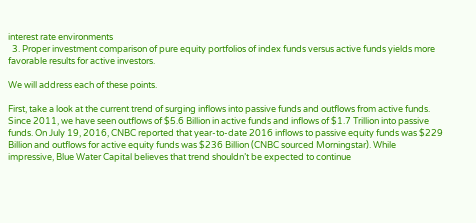interest rate environments
  3. Proper investment comparison of pure equity portfolios of index funds versus active funds yields more favorable results for active investors.

We will address each of these points.

First, take a look at the current trend of surging inflows into passive funds and outflows from active funds. Since 2011, we have seen outflows of $5.6 Billion in active funds and inflows of $1.7 Trillion into passive funds. On July 19, 2016, CNBC reported that year-to-date 2016 inflows to passive equity funds was $229 Billion and outflows for active equity funds was $236 Billion (CNBC sourced Morningstar). While impressive, Blue Water Capital believes that trend shouldn’t be expected to continue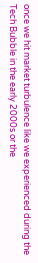once we hit market turbulence like we experienced during the Tech Bubble in the early 2000s or the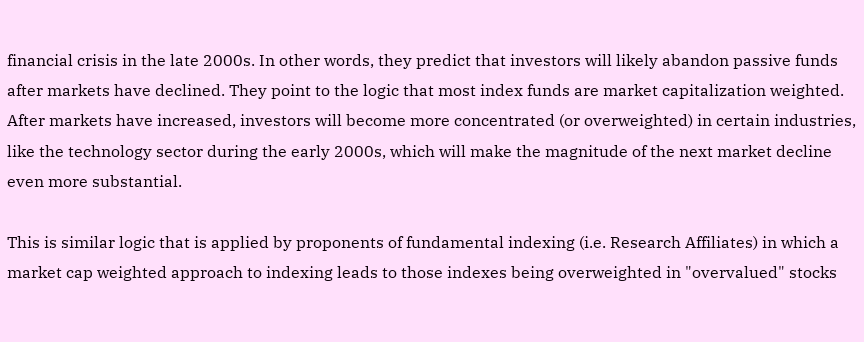financial crisis in the late 2000s. In other words, they predict that investors will likely abandon passive funds after markets have declined. They point to the logic that most index funds are market capitalization weighted. After markets have increased, investors will become more concentrated (or overweighted) in certain industries, like the technology sector during the early 2000s, which will make the magnitude of the next market decline even more substantial.

This is similar logic that is applied by proponents of fundamental indexing (i.e. Research Affiliates) in which a market cap weighted approach to indexing leads to those indexes being overweighted in "overvalued" stocks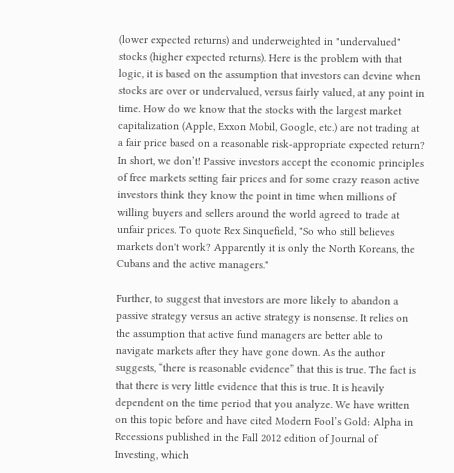(lower expected returns) and underweighted in "undervalued" stocks (higher expected returns). Here is the problem with that logic, it is based on the assumption that investors can devine when stocks are over or undervalued, versus fairly valued, at any point in time. How do we know that the stocks with the largest market capitalization (Apple, Exxon Mobil, Google, etc.) are not trading at a fair price based on a reasonable risk-appropriate expected return? In short, we don’t! Passive investors accept the economic principles of free markets setting fair prices and for some crazy reason active investors think they know the point in time when millions of willing buyers and sellers around the world agreed to trade at unfair prices. To quote Rex Sinquefield, "So who still believes markets don't work? Apparently it is only the North Koreans, the Cubans and the active managers."

Further, to suggest that investors are more likely to abandon a passive strategy versus an active strategy is nonsense. It relies on the assumption that active fund managers are better able to navigate markets after they have gone down. As the author suggests, “there is reasonable evidence” that this is true. The fact is that there is very little evidence that this is true. It is heavily dependent on the time period that you analyze. We have written on this topic before and have cited Modern Fool’s Gold: Alpha in Recessions published in the Fall 2012 edition of Journal of Investing, which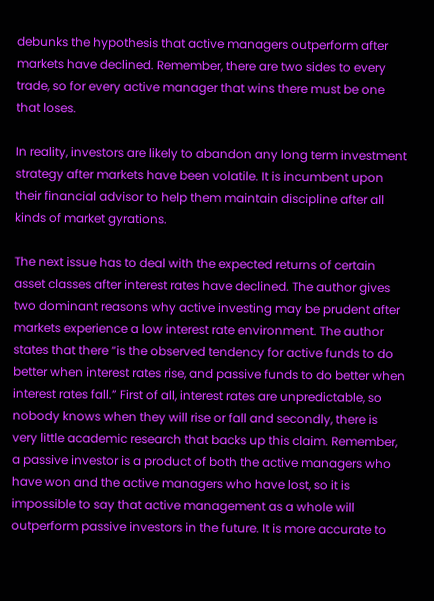debunks the hypothesis that active managers outperform after markets have declined. Remember, there are two sides to every trade, so for every active manager that wins there must be one that loses.

In reality, investors are likely to abandon any long term investment strategy after markets have been volatile. It is incumbent upon their financial advisor to help them maintain discipline after all kinds of market gyrations.

The next issue has to deal with the expected returns of certain asset classes after interest rates have declined. The author gives two dominant reasons why active investing may be prudent after markets experience a low interest rate environment. The author states that there “is the observed tendency for active funds to do better when interest rates rise, and passive funds to do better when interest rates fall.” First of all, interest rates are unpredictable, so nobody knows when they will rise or fall and secondly, there is very little academic research that backs up this claim. Remember, a passive investor is a product of both the active managers who have won and the active managers who have lost, so it is impossible to say that active management as a whole will outperform passive investors in the future. It is more accurate to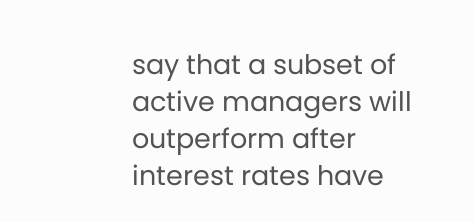say that a subset of active managers will outperform after interest rates have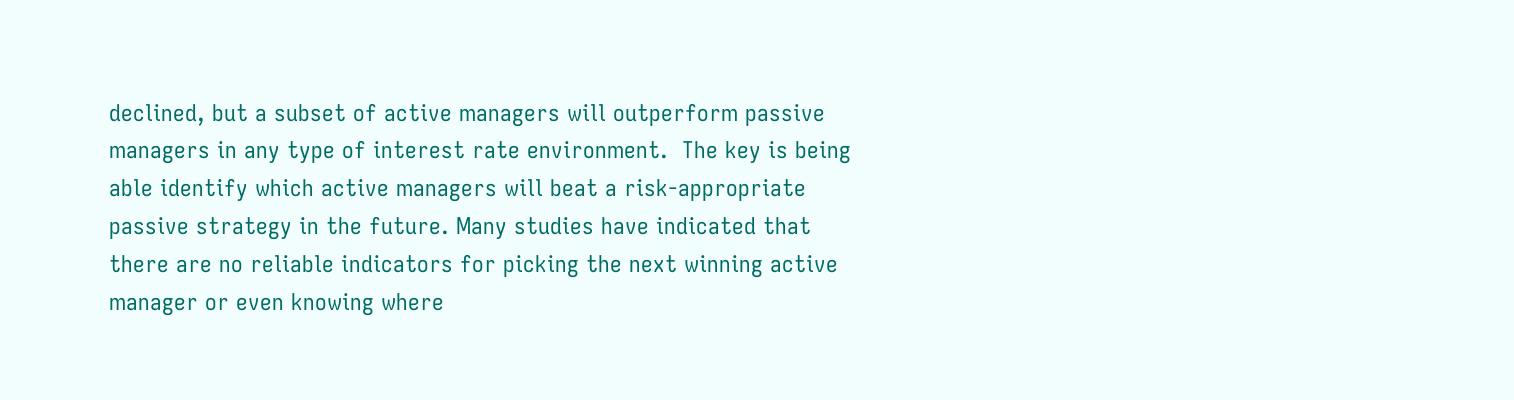declined, but a subset of active managers will outperform passive managers in any type of interest rate environment.  The key is being able identify which active managers will beat a risk-appropriate passive strategy in the future. Many studies have indicated that there are no reliable indicators for picking the next winning active manager or even knowing where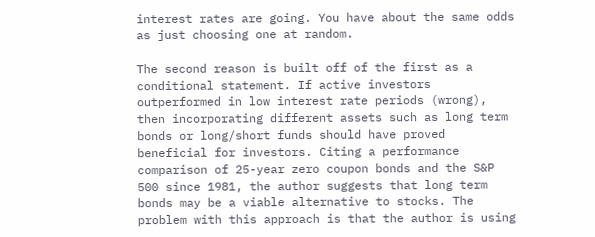interest rates are going. You have about the same odds as just choosing one at random.

The second reason is built off of the first as a conditional statement. If active investors outperformed in low interest rate periods (wrong), then incorporating different assets such as long term bonds or long/short funds should have proved beneficial for investors. Citing a performance comparison of 25-year zero coupon bonds and the S&P 500 since 1981, the author suggests that long term bonds may be a viable alternative to stocks. The problem with this approach is that the author is using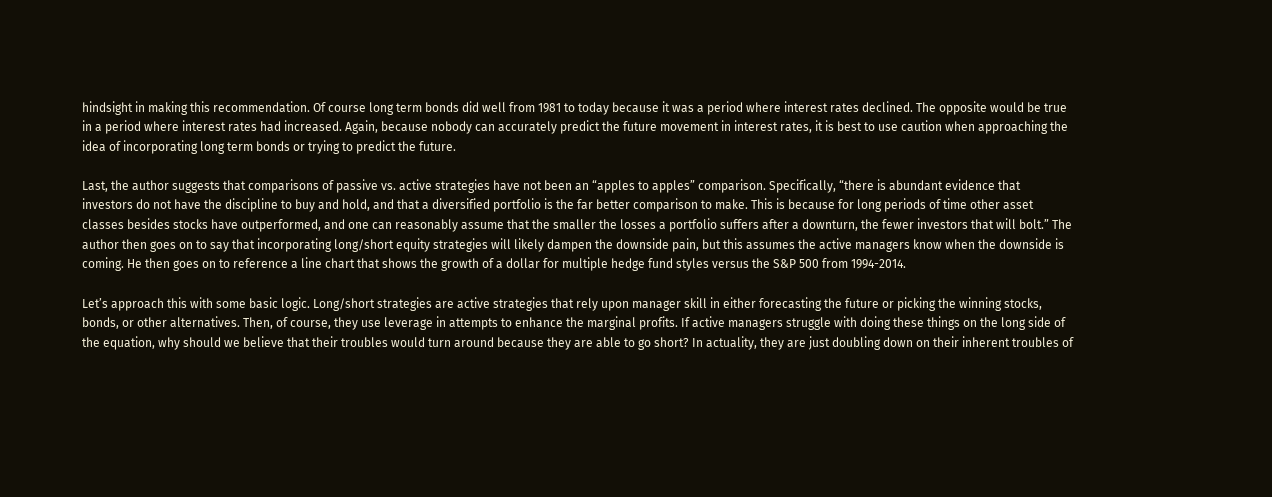hindsight in making this recommendation. Of course long term bonds did well from 1981 to today because it was a period where interest rates declined. The opposite would be true in a period where interest rates had increased. Again, because nobody can accurately predict the future movement in interest rates, it is best to use caution when approaching the idea of incorporating long term bonds or trying to predict the future.

Last, the author suggests that comparisons of passive vs. active strategies have not been an “apples to apples” comparison. Specifically, “there is abundant evidence that investors do not have the discipline to buy and hold, and that a diversified portfolio is the far better comparison to make. This is because for long periods of time other asset classes besides stocks have outperformed, and one can reasonably assume that the smaller the losses a portfolio suffers after a downturn, the fewer investors that will bolt.” The author then goes on to say that incorporating long/short equity strategies will likely dampen the downside pain, but this assumes the active managers know when the downside is coming. He then goes on to reference a line chart that shows the growth of a dollar for multiple hedge fund styles versus the S&P 500 from 1994-2014.

Let’s approach this with some basic logic. Long/short strategies are active strategies that rely upon manager skill in either forecasting the future or picking the winning stocks, bonds, or other alternatives. Then, of course, they use leverage in attempts to enhance the marginal profits. If active managers struggle with doing these things on the long side of the equation, why should we believe that their troubles would turn around because they are able to go short? In actuality, they are just doubling down on their inherent troubles of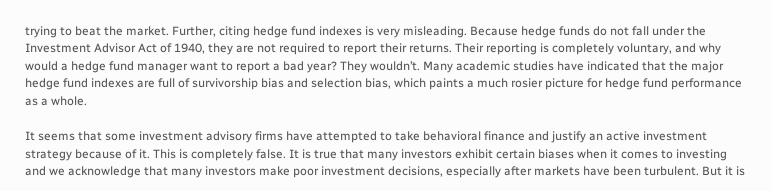trying to beat the market. Further, citing hedge fund indexes is very misleading. Because hedge funds do not fall under the Investment Advisor Act of 1940, they are not required to report their returns. Their reporting is completely voluntary, and why would a hedge fund manager want to report a bad year? They wouldn’t. Many academic studies have indicated that the major hedge fund indexes are full of survivorship bias and selection bias, which paints a much rosier picture for hedge fund performance as a whole.

It seems that some investment advisory firms have attempted to take behavioral finance and justify an active investment strategy because of it. This is completely false. It is true that many investors exhibit certain biases when it comes to investing and we acknowledge that many investors make poor investment decisions, especially after markets have been turbulent. But it is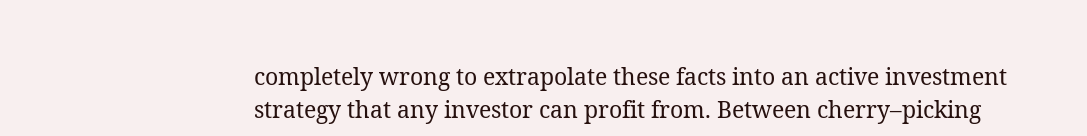completely wrong to extrapolate these facts into an active investment strategy that any investor can profit from. Between cherry–picking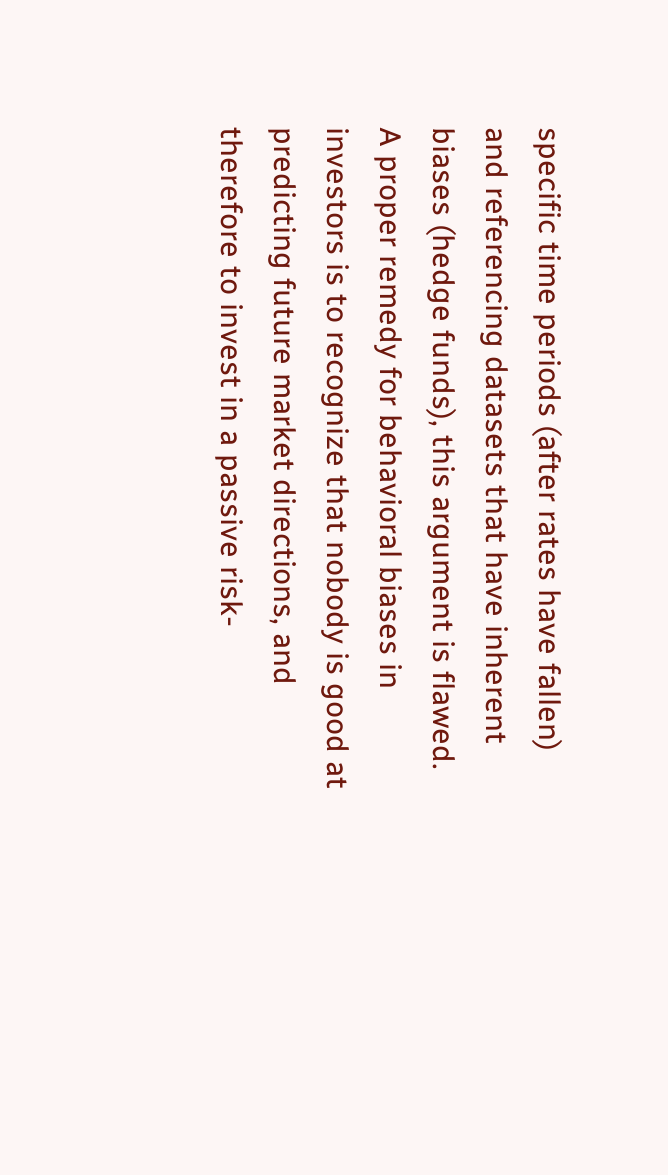specific time periods (after rates have fallen) and referencing datasets that have inherent biases (hedge funds), this argument is flawed. A proper remedy for behavioral biases in investors is to recognize that nobody is good at predicting future market directions, and therefore to invest in a passive risk-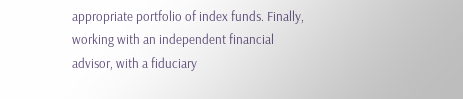appropriate portfolio of index funds. Finally, working with an independent financial advisor, with a fiduciary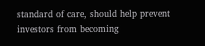standard of care, should help prevent investors from becoming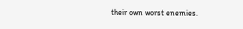their own worst enemies.